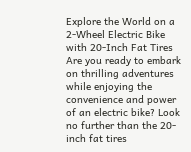Explore the World on a 2-Wheel Electric Bike with 20-Inch Fat Tires
Are you ready to embark on thrilling adventures while enjoying the convenience and power of an electric bike? Look no further than the 20-inch fat tires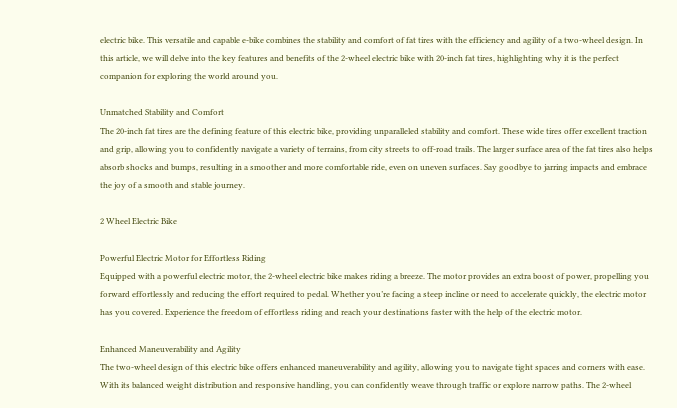electric bike. This versatile and capable e-bike combines the stability and comfort of fat tires with the efficiency and agility of a two-wheel design. In this article, we will delve into the key features and benefits of the 2-wheel electric bike with 20-inch fat tires, highlighting why it is the perfect companion for exploring the world around you.

Unmatched Stability and Comfort
The 20-inch fat tires are the defining feature of this electric bike, providing unparalleled stability and comfort. These wide tires offer excellent traction and grip, allowing you to confidently navigate a variety of terrains, from city streets to off-road trails. The larger surface area of the fat tires also helps absorb shocks and bumps, resulting in a smoother and more comfortable ride, even on uneven surfaces. Say goodbye to jarring impacts and embrace the joy of a smooth and stable journey.

2 Wheel Electric Bike

Powerful Electric Motor for Effortless Riding
Equipped with a powerful electric motor, the 2-wheel electric bike makes riding a breeze. The motor provides an extra boost of power, propelling you forward effortlessly and reducing the effort required to pedal. Whether you’re facing a steep incline or need to accelerate quickly, the electric motor has you covered. Experience the freedom of effortless riding and reach your destinations faster with the help of the electric motor.

Enhanced Maneuverability and Agility
The two-wheel design of this electric bike offers enhanced maneuverability and agility, allowing you to navigate tight spaces and corners with ease. With its balanced weight distribution and responsive handling, you can confidently weave through traffic or explore narrow paths. The 2-wheel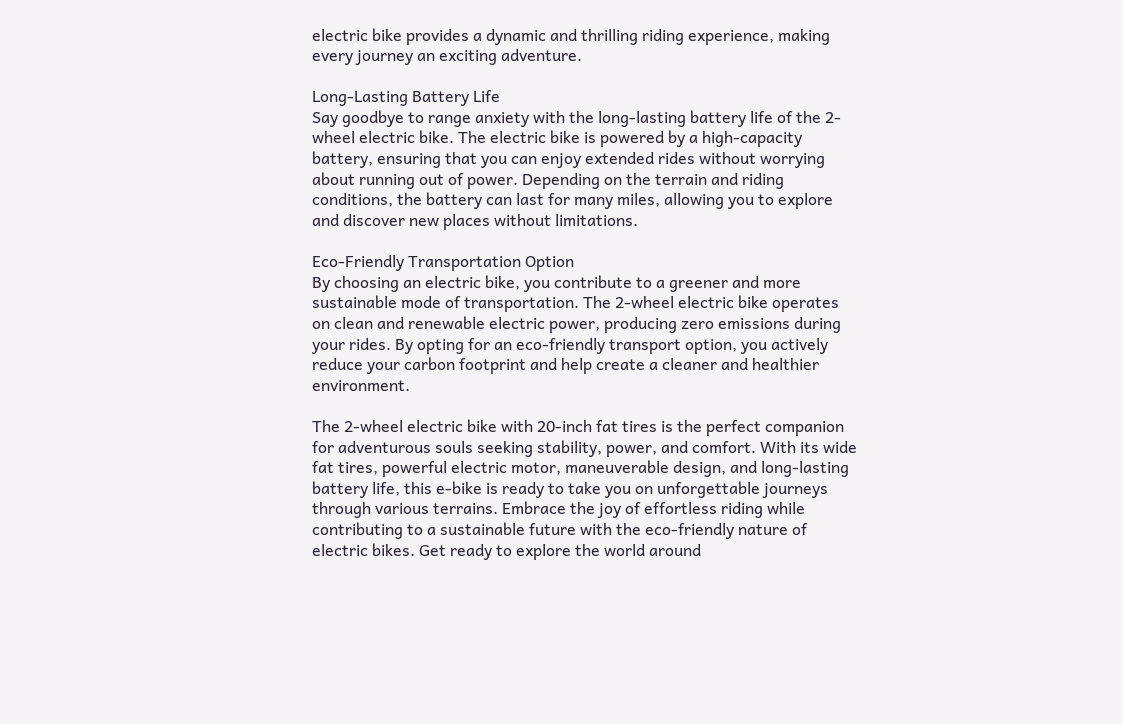electric bike provides a dynamic and thrilling riding experience, making every journey an exciting adventure.

Long-Lasting Battery Life
Say goodbye to range anxiety with the long-lasting battery life of the 2-wheel electric bike. The electric bike is powered by a high-capacity battery, ensuring that you can enjoy extended rides without worrying about running out of power. Depending on the terrain and riding conditions, the battery can last for many miles, allowing you to explore and discover new places without limitations.

Eco-Friendly Transportation Option
By choosing an electric bike, you contribute to a greener and more sustainable mode of transportation. The 2-wheel electric bike operates on clean and renewable electric power, producing zero emissions during your rides. By opting for an eco-friendly transport option, you actively reduce your carbon footprint and help create a cleaner and healthier environment.

The 2-wheel electric bike with 20-inch fat tires is the perfect companion for adventurous souls seeking stability, power, and comfort. With its wide fat tires, powerful electric motor, maneuverable design, and long-lasting battery life, this e-bike is ready to take you on unforgettable journeys through various terrains. Embrace the joy of effortless riding while contributing to a sustainable future with the eco-friendly nature of electric bikes. Get ready to explore the world around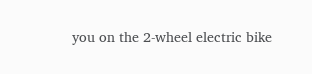you on the 2-wheel electric bike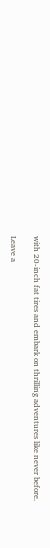with 20-inch fat tires and embark on thrilling adventures like never before.

Leave a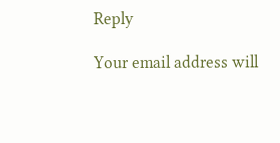Reply

Your email address will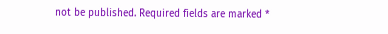not be published. Required fields are marked *